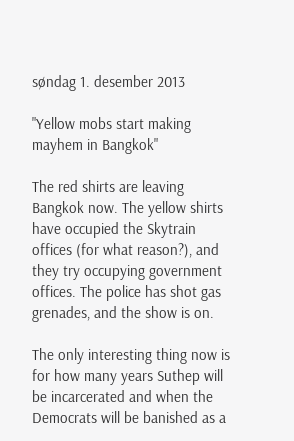søndag 1. desember 2013

"Yellow mobs start making mayhem in Bangkok"

The red shirts are leaving Bangkok now. The yellow shirts have occupied the Skytrain offices (for what reason?), and they try occupying government offices. The police has shot gas grenades, and the show is on.

The only interesting thing now is for how many years Suthep will be incarcerated and when the Democrats will be banished as a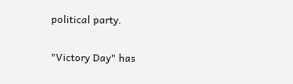political party.

"Victory Day" has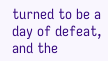turned to be a day of defeat, and the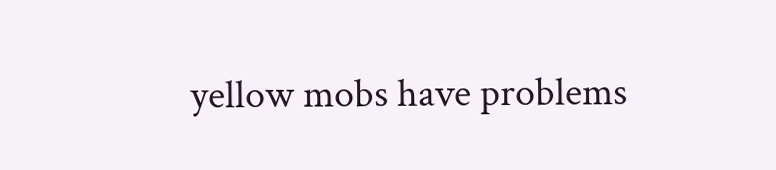yellow mobs have problems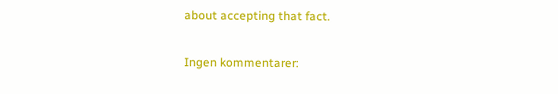about accepting that fact.

Ingen kommentarer: